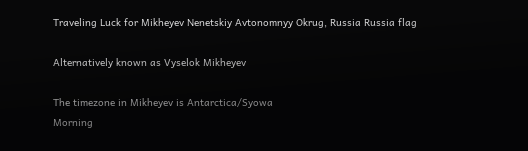Traveling Luck for Mikheyev Nenetskiy Avtonomnyy Okrug, Russia Russia flag

Alternatively known as Vyselok Mikheyev

The timezone in Mikheyev is Antarctica/Syowa
Morning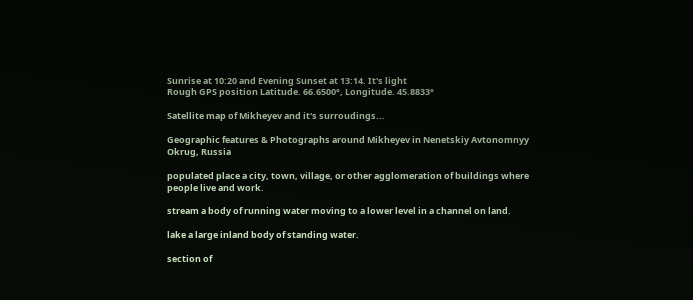Sunrise at 10:20 and Evening Sunset at 13:14. It's light
Rough GPS position Latitude. 66.6500°, Longitude. 45.8833°

Satellite map of Mikheyev and it's surroudings...

Geographic features & Photographs around Mikheyev in Nenetskiy Avtonomnyy Okrug, Russia

populated place a city, town, village, or other agglomeration of buildings where people live and work.

stream a body of running water moving to a lower level in a channel on land.

lake a large inland body of standing water.

section of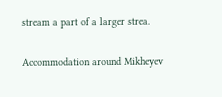stream a part of a larger strea.

Accommodation around Mikheyev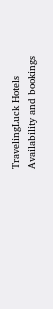TravelingLuck Hotels
Availability and bookings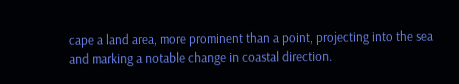cape a land area, more prominent than a point, projecting into the sea and marking a notable change in coastal direction.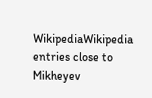WikipediaWikipedia entries close to Mikheyev